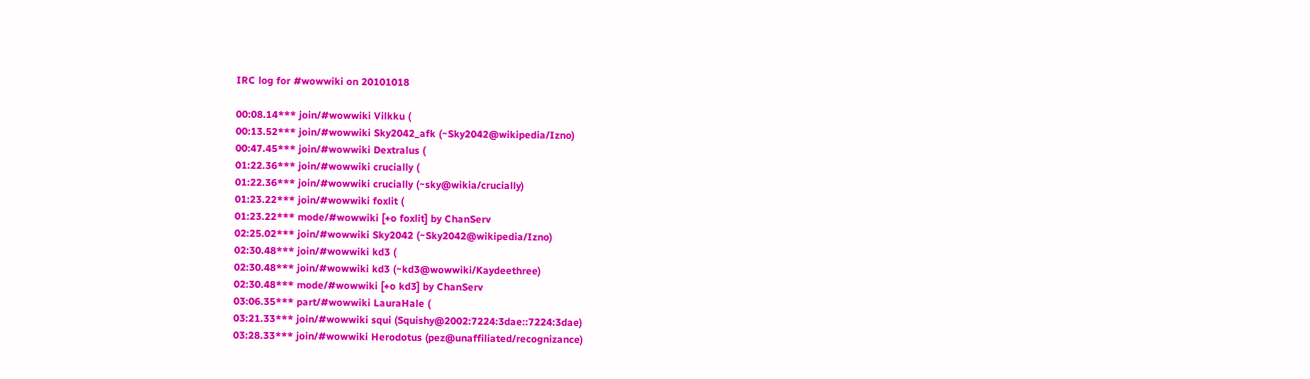IRC log for #wowwiki on 20101018

00:08.14*** join/#wowwiki Vilkku (
00:13.52*** join/#wowwiki Sky2042_afk (~Sky2042@wikipedia/Izno)
00:47.45*** join/#wowwiki Dextralus (
01:22.36*** join/#wowwiki crucially (
01:22.36*** join/#wowwiki crucially (~sky@wikia/crucially)
01:23.22*** join/#wowwiki foxlit (
01:23.22*** mode/#wowwiki [+o foxlit] by ChanServ
02:25.02*** join/#wowwiki Sky2042 (~Sky2042@wikipedia/Izno)
02:30.48*** join/#wowwiki kd3 (
02:30.48*** join/#wowwiki kd3 (~kd3@wowwiki/Kaydeethree)
02:30.48*** mode/#wowwiki [+o kd3] by ChanServ
03:06.35*** part/#wowwiki LauraHale (
03:21.33*** join/#wowwiki squi (Squishy@2002:7224:3dae::7224:3dae)
03:28.33*** join/#wowwiki Herodotus (pez@unaffiliated/recognizance)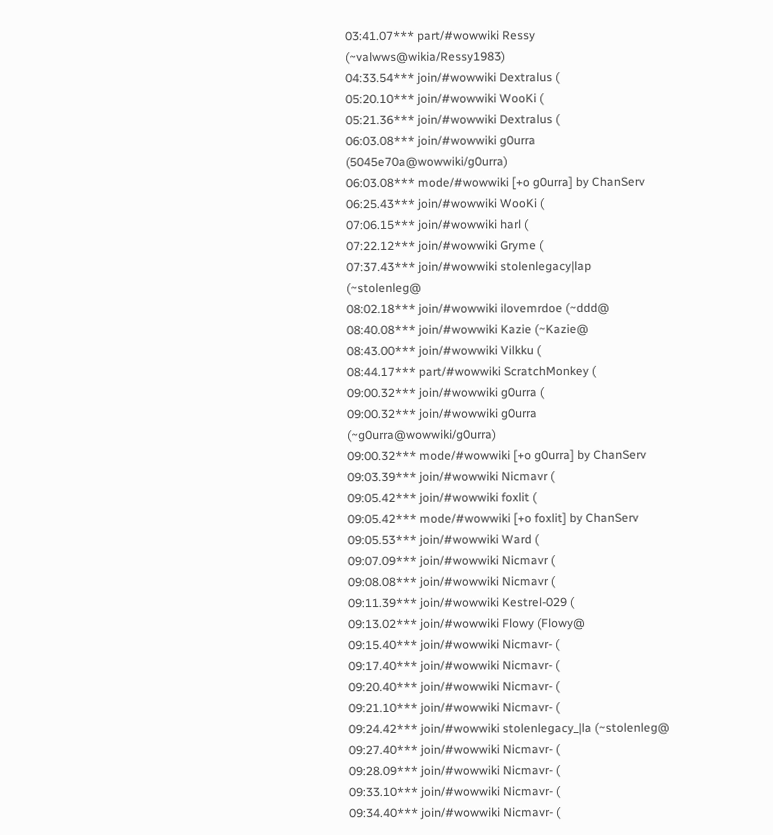03:41.07*** part/#wowwiki Ressy (~valwws@wikia/Ressy1983)
04:33.54*** join/#wowwiki Dextralus (
05:20.10*** join/#wowwiki WooKi (
05:21.36*** join/#wowwiki Dextralus (
06:03.08*** join/#wowwiki g0urra (5045e70a@wowwiki/g0urra)
06:03.08*** mode/#wowwiki [+o g0urra] by ChanServ
06:25.43*** join/#wowwiki WooKi (
07:06.15*** join/#wowwiki harl (
07:22.12*** join/#wowwiki Gryme (
07:37.43*** join/#wowwiki stolenlegacy|lap (~stolenleg@
08:02.18*** join/#wowwiki ilovemrdoe (~ddd@
08:40.08*** join/#wowwiki Kazie (~Kazie@
08:43.00*** join/#wowwiki Vilkku (
08:44.17*** part/#wowwiki ScratchMonkey (
09:00.32*** join/#wowwiki g0urra (
09:00.32*** join/#wowwiki g0urra (~g0urra@wowwiki/g0urra)
09:00.32*** mode/#wowwiki [+o g0urra] by ChanServ
09:03.39*** join/#wowwiki Nicmavr (
09:05.42*** join/#wowwiki foxlit (
09:05.42*** mode/#wowwiki [+o foxlit] by ChanServ
09:05.53*** join/#wowwiki Ward (
09:07.09*** join/#wowwiki Nicmavr (
09:08.08*** join/#wowwiki Nicmavr (
09:11.39*** join/#wowwiki Kestrel-029 (
09:13.02*** join/#wowwiki Flowy (Flowy@
09:15.40*** join/#wowwiki Nicmavr- (
09:17.40*** join/#wowwiki Nicmavr- (
09:20.40*** join/#wowwiki Nicmavr- (
09:21.10*** join/#wowwiki Nicmavr- (
09:24.42*** join/#wowwiki stolenlegacy_|la (~stolenleg@
09:27.40*** join/#wowwiki Nicmavr- (
09:28.09*** join/#wowwiki Nicmavr- (
09:33.10*** join/#wowwiki Nicmavr- (
09:34.40*** join/#wowwiki Nicmavr- (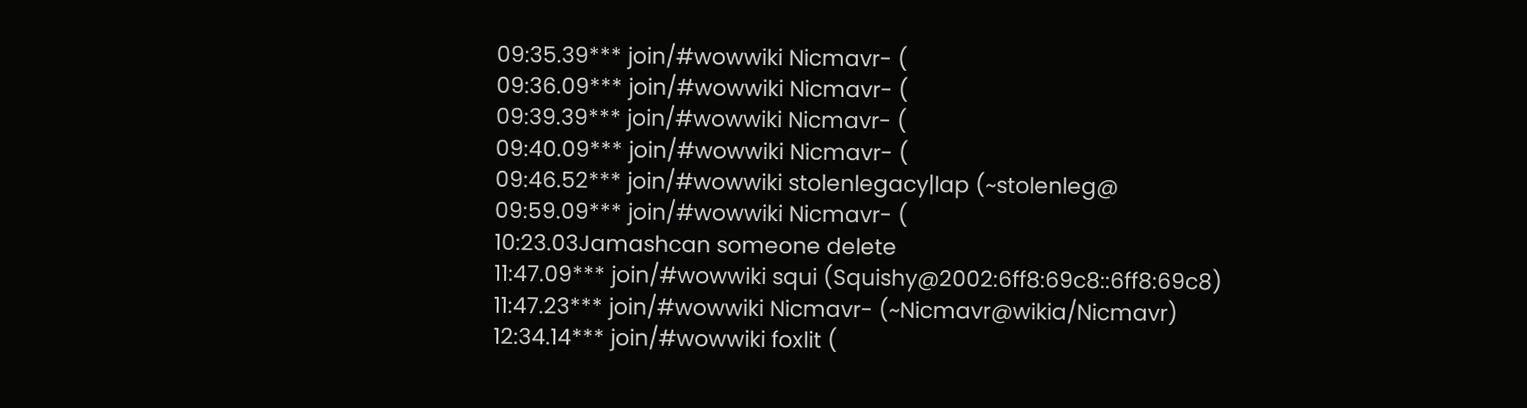09:35.39*** join/#wowwiki Nicmavr- (
09:36.09*** join/#wowwiki Nicmavr- (
09:39.39*** join/#wowwiki Nicmavr- (
09:40.09*** join/#wowwiki Nicmavr- (
09:46.52*** join/#wowwiki stolenlegacy|lap (~stolenleg@
09:59.09*** join/#wowwiki Nicmavr- (
10:23.03Jamashcan someone delete
11:47.09*** join/#wowwiki squi (Squishy@2002:6ff8:69c8::6ff8:69c8)
11:47.23*** join/#wowwiki Nicmavr- (~Nicmavr@wikia/Nicmavr)
12:34.14*** join/#wowwiki foxlit (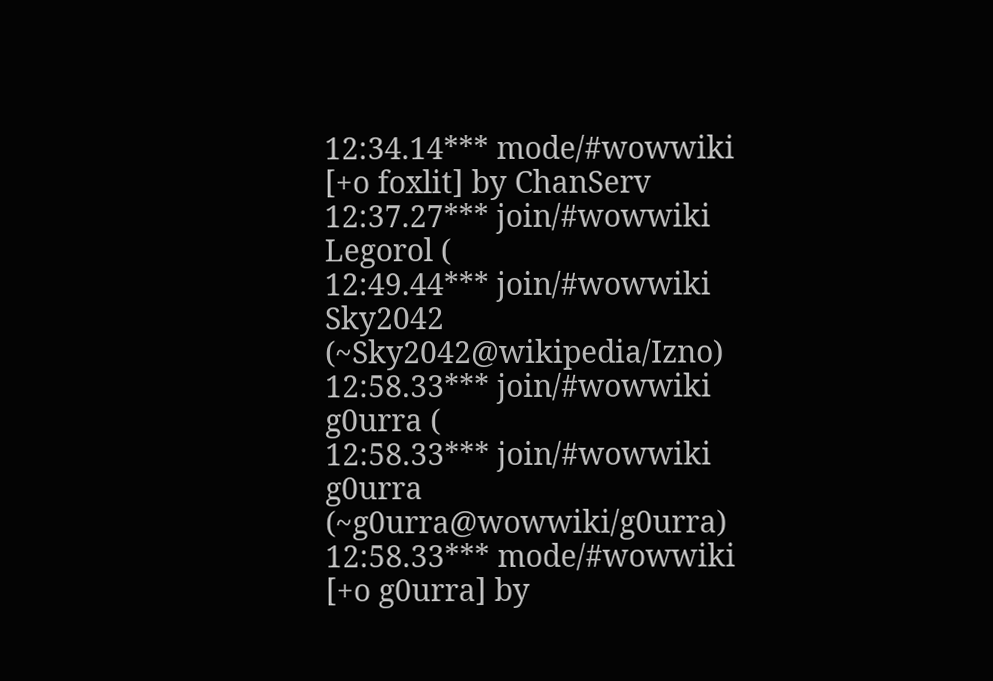12:34.14*** mode/#wowwiki [+o foxlit] by ChanServ
12:37.27*** join/#wowwiki Legorol (
12:49.44*** join/#wowwiki Sky2042 (~Sky2042@wikipedia/Izno)
12:58.33*** join/#wowwiki g0urra (
12:58.33*** join/#wowwiki g0urra (~g0urra@wowwiki/g0urra)
12:58.33*** mode/#wowwiki [+o g0urra] by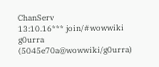ChanServ
13:10.16*** join/#wowwiki g0urra (5045e70a@wowwiki/g0urra)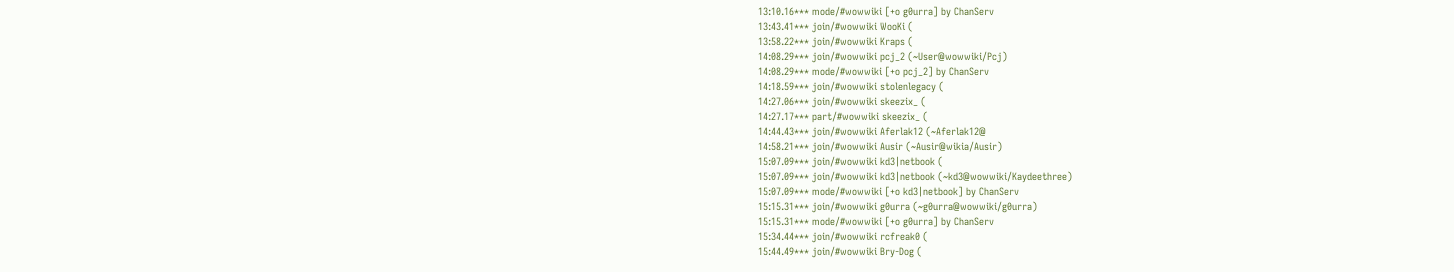13:10.16*** mode/#wowwiki [+o g0urra] by ChanServ
13:43.41*** join/#wowwiki WooKi (
13:58.22*** join/#wowwiki Kraps (
14:08.29*** join/#wowwiki pcj_2 (~User@wowwiki/Pcj)
14:08.29*** mode/#wowwiki [+o pcj_2] by ChanServ
14:18.59*** join/#wowwiki stolenlegacy (
14:27.06*** join/#wowwiki skeezix_ (
14:27.17*** part/#wowwiki skeezix_ (
14:44.43*** join/#wowwiki Aferlak12 (~Aferlak12@
14:58.21*** join/#wowwiki Ausir (~Ausir@wikia/Ausir)
15:07.09*** join/#wowwiki kd3|netbook (
15:07.09*** join/#wowwiki kd3|netbook (~kd3@wowwiki/Kaydeethree)
15:07.09*** mode/#wowwiki [+o kd3|netbook] by ChanServ
15:15.31*** join/#wowwiki g0urra (~g0urra@wowwiki/g0urra)
15:15.31*** mode/#wowwiki [+o g0urra] by ChanServ
15:34.44*** join/#wowwiki rcfreak0 (
15:44.49*** join/#wowwiki Bry-Dog (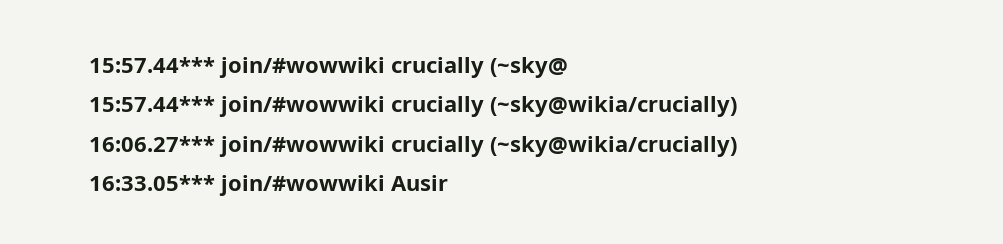15:57.44*** join/#wowwiki crucially (~sky@
15:57.44*** join/#wowwiki crucially (~sky@wikia/crucially)
16:06.27*** join/#wowwiki crucially (~sky@wikia/crucially)
16:33.05*** join/#wowwiki Ausir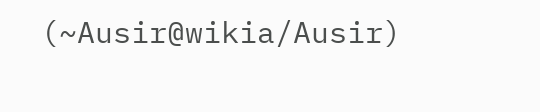(~Ausir@wikia/Ausir)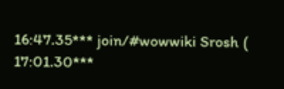16:47.35*** join/#wowwiki Srosh (
17:01.30***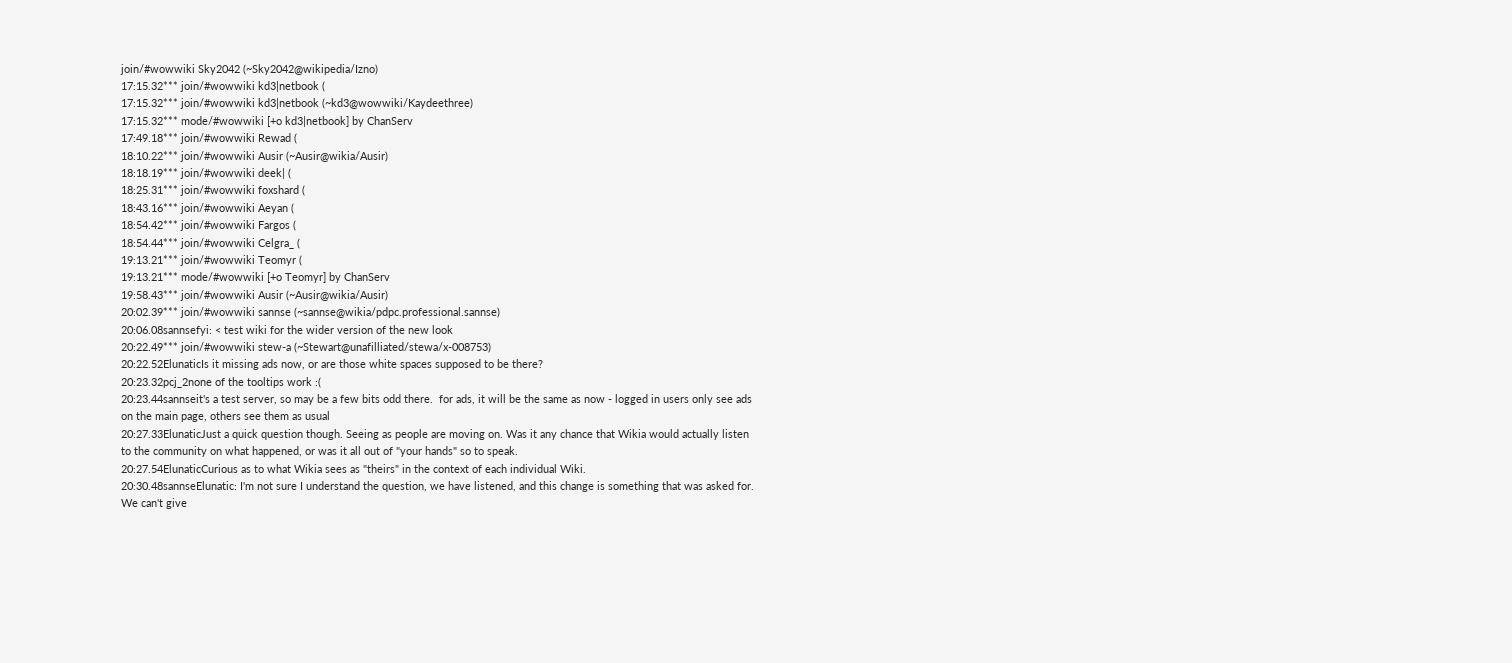join/#wowwiki Sky2042 (~Sky2042@wikipedia/Izno)
17:15.32*** join/#wowwiki kd3|netbook (
17:15.32*** join/#wowwiki kd3|netbook (~kd3@wowwiki/Kaydeethree)
17:15.32*** mode/#wowwiki [+o kd3|netbook] by ChanServ
17:49.18*** join/#wowwiki Rewad (
18:10.22*** join/#wowwiki Ausir (~Ausir@wikia/Ausir)
18:18.19*** join/#wowwiki deek| (
18:25.31*** join/#wowwiki foxshard (
18:43.16*** join/#wowwiki Aeyan (
18:54.42*** join/#wowwiki Fargos (
18:54.44*** join/#wowwiki Celgra_ (
19:13.21*** join/#wowwiki Teomyr (
19:13.21*** mode/#wowwiki [+o Teomyr] by ChanServ
19:58.43*** join/#wowwiki Ausir (~Ausir@wikia/Ausir)
20:02.39*** join/#wowwiki sannse (~sannse@wikia/pdpc.professional.sannse)
20:06.08sannsefyi: < test wiki for the wider version of the new look
20:22.49*** join/#wowwiki stew-a (~Stewart@unafilliated/stewa/x-008753)
20:22.52ElunaticIs it missing ads now, or are those white spaces supposed to be there?
20:23.32pcj_2none of the tooltips work :(
20:23.44sannseit's a test server, so may be a few bits odd there.  for ads, it will be the same as now - logged in users only see ads on the main page, others see them as usual
20:27.33ElunaticJust a quick question though. Seeing as people are moving on. Was it any chance that Wikia would actually listen to the community on what happened, or was it all out of "your hands" so to speak.
20:27.54ElunaticCurious as to what Wikia sees as "theirs" in the context of each individual Wiki.
20:30.48sannseElunatic: I'm not sure I understand the question, we have listened, and this change is something that was asked for.  We can't give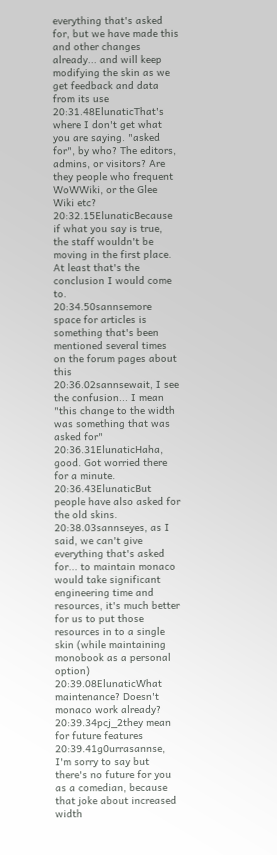everything that's asked for, but we have made this and other changes already... and will keep modifying the skin as we get feedback and data from its use
20:31.48ElunaticThat's where I don't get what you are saying. "asked for", by who? The editors, admins, or visitors? Are they people who frequent WoWWiki, or the Glee Wiki etc?
20:32.15ElunaticBecause if what you say is true, the staff wouldn't be moving in the first place. At least that's the conclusion I would come to.
20:34.50sannsemore space for articles is something that's been mentioned several times on the forum pages about this
20:36.02sannsewait, I see the confusion... I mean "this change to the width was something that was asked for"
20:36.31ElunaticHaha, good. Got worried there for a minute.
20:36.43ElunaticBut people have also asked for the old skins.
20:38.03sannseyes, as I said, we can't give everything that's asked for... to maintain monaco would take significant engineering time and resources, it's much better for us to put those resources in to a single skin (while maintaining monobook as a personal option)
20:39.08ElunaticWhat maintenance? Doesn't monaco work already?
20:39.34pcj_2they mean for future features
20:39.41g0urrasannse, I'm sorry to say but there's no future for you as a comedian, because that joke about increased width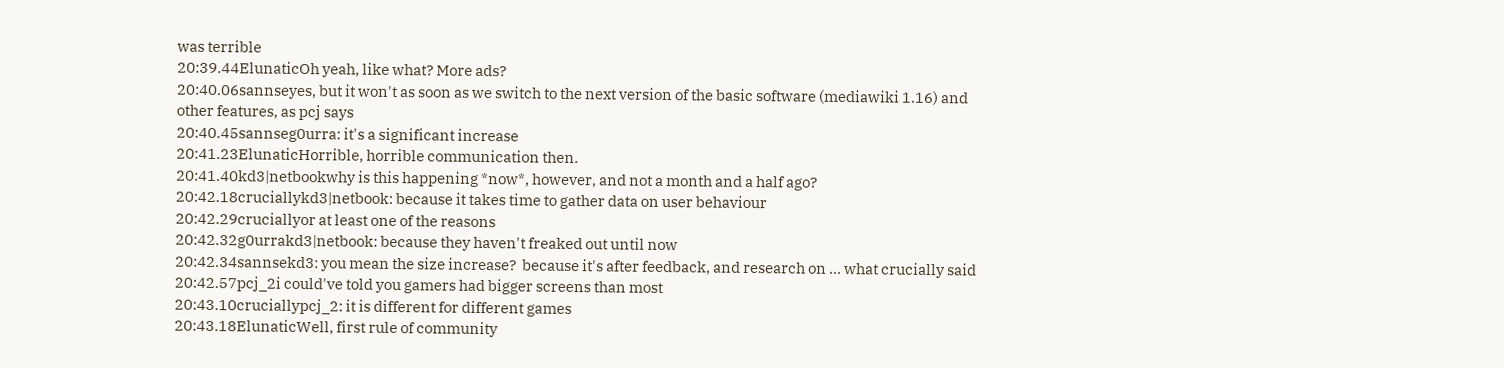was terrible
20:39.44ElunaticOh yeah, like what? More ads?
20:40.06sannseyes, but it won't as soon as we switch to the next version of the basic software (mediawiki 1.16) and other features, as pcj says
20:40.45sannseg0urra: it's a significant increase
20:41.23ElunaticHorrible, horrible communication then.
20:41.40kd3|netbookwhy is this happening *now*, however, and not a month and a half ago?
20:42.18cruciallykd3|netbook: because it takes time to gather data on user behaviour
20:42.29cruciallyor at least one of the reasons
20:42.32g0urrakd3|netbook: because they haven't freaked out until now
20:42.34sannsekd3: you mean the size increase?  because it's after feedback, and research on ... what crucially said
20:42.57pcj_2i could've told you gamers had bigger screens than most
20:43.10cruciallypcj_2: it is different for different games
20:43.18ElunaticWell, first rule of community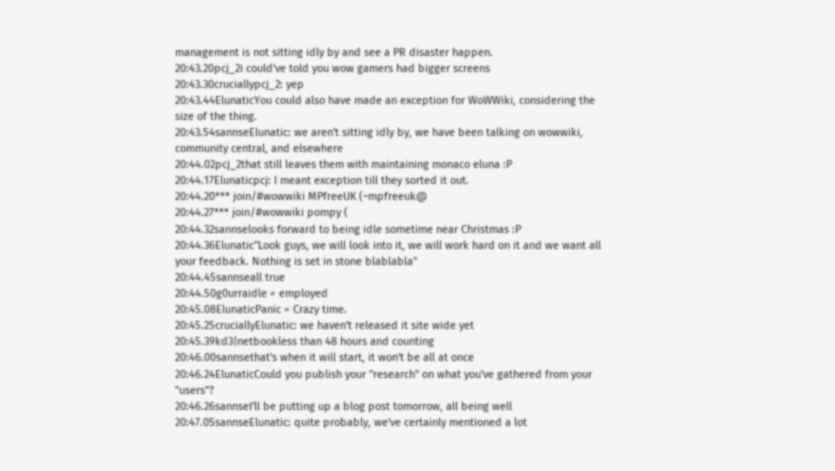management is not sitting idly by and see a PR disaster happen.
20:43.20pcj_2i could've told you wow gamers had bigger screens
20:43.30cruciallypcj_2: yep
20:43.44ElunaticYou could also have made an exception for WoWWiki, considering the size of the thing.
20:43.54sannseElunatic: we aren't sitting idly by, we have been talking on wowwiki, community central, and elsewhere
20:44.02pcj_2that still leaves them with maintaining monaco eluna :P
20:44.17Elunaticpcj: I meant exception till they sorted it out.
20:44.20*** join/#wowwiki MPfreeUK (~mpfreeuk@
20:44.27*** join/#wowwiki pompy (
20:44.32sannselooks forward to being idle sometime near Christmas :P
20:44.36Elunatic"Look guys, we will look into it, we will work hard on it and we want all your feedback. Nothing is set in stone blablabla"
20:44.45sannseall true
20:44.50g0urraidle = employed
20:45.08ElunaticPanic = Crazy time.
20:45.25cruciallyElunatic: we haven't released it site wide yet
20:45.39kd3|netbookless than 48 hours and counting
20:46.00sannsethat's when it will start, it won't be all at once
20:46.24ElunaticCould you publish your "research" on what you've gathered from your "users"?
20:46.26sannseI'll be putting up a blog post tomorrow, all being well
20:47.05sannseElunatic: quite probably, we've certainly mentioned a lot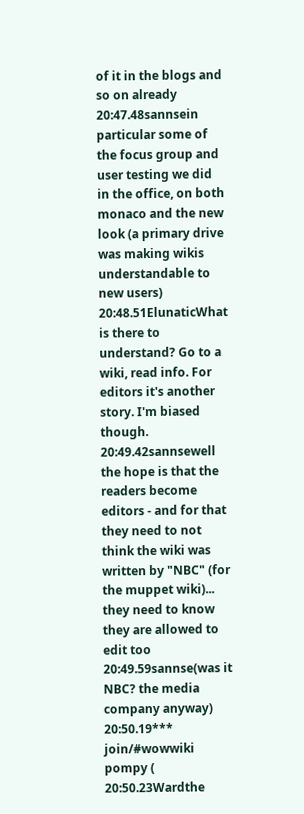of it in the blogs and so on already
20:47.48sannsein particular some of the focus group and user testing we did in the office, on both monaco and the new look (a primary drive was making wikis understandable to new users)
20:48.51ElunaticWhat is there to understand? Go to a wiki, read info. For editors it's another story. I'm biased though.
20:49.42sannsewell the hope is that the readers become editors - and for that they need to not think the wiki was written by "NBC" (for the muppet wiki)... they need to know they are allowed to edit too
20:49.59sannse(was it NBC? the media company anyway)
20:50.19*** join/#wowwiki pompy (
20:50.23Wardthe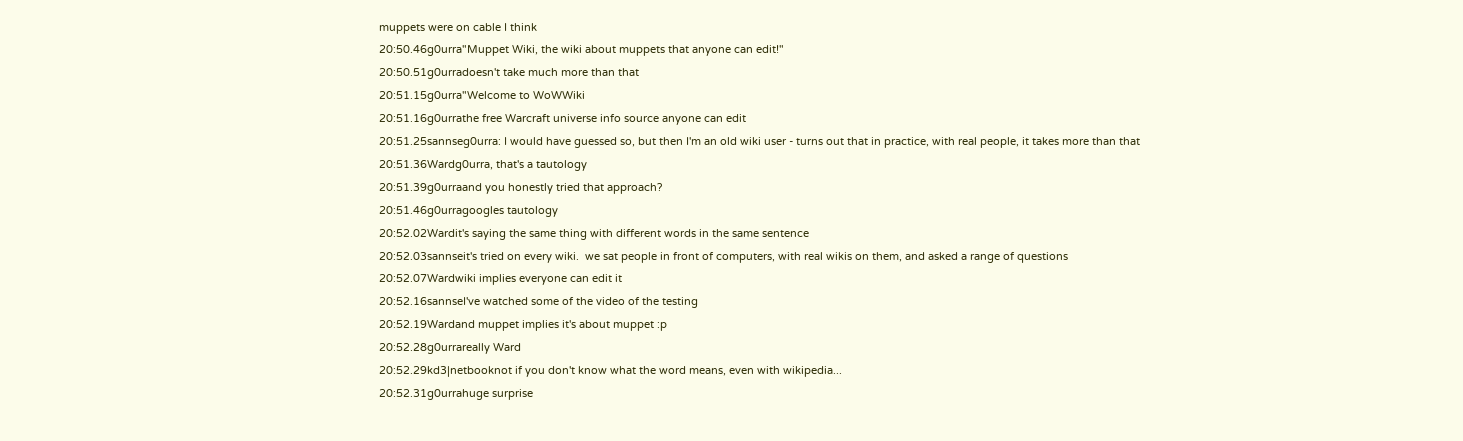muppets were on cable I think
20:50.46g0urra"Muppet Wiki, the wiki about muppets that anyone can edit!"
20:50.51g0urradoesn't take much more than that
20:51.15g0urra"Welcome to WoWWiki
20:51.16g0urrathe free Warcraft universe info source anyone can edit
20:51.25sannseg0urra: I would have guessed so, but then I'm an old wiki user - turns out that in practice, with real people, it takes more than that
20:51.36Wardg0urra, that's a tautology
20:51.39g0urraand you honestly tried that approach?
20:51.46g0urragoogles tautology
20:52.02Wardit's saying the same thing with different words in the same sentence
20:52.03sannseit's tried on every wiki.  we sat people in front of computers, with real wikis on them, and asked a range of questions
20:52.07Wardwiki implies everyone can edit it
20:52.16sannseI've watched some of the video of the testing
20:52.19Wardand muppet implies it's about muppet :p
20:52.28g0urrareally Ward
20:52.29kd3|netbooknot if you don't know what the word means, even with wikipedia...
20:52.31g0urrahuge surprise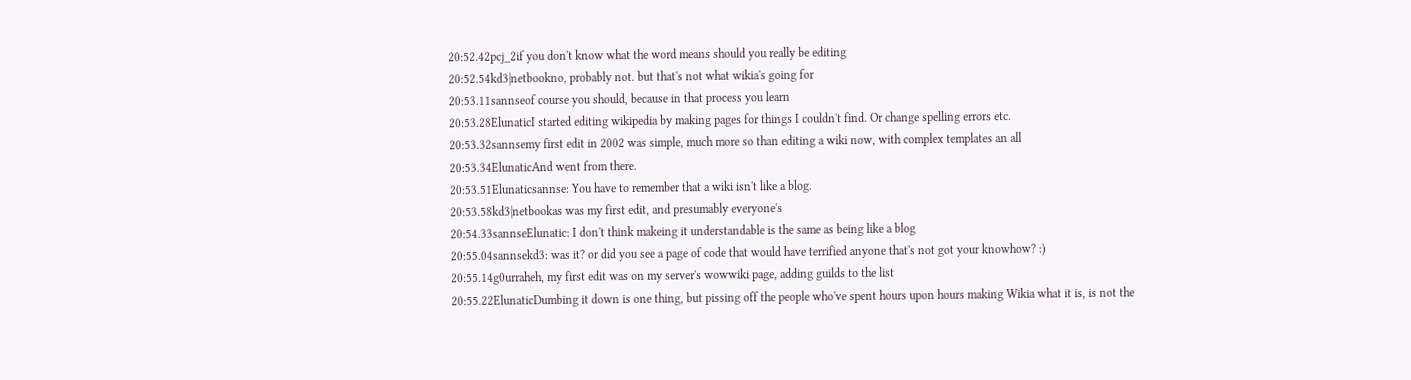20:52.42pcj_2if you don't know what the word means should you really be editing
20:52.54kd3|netbookno, probably not. but that's not what wikia's going for
20:53.11sannseof course you should, because in that process you learn
20:53.28ElunaticI started editing wikipedia by making pages for things I couldn't find. Or change spelling errors etc.
20:53.32sannsemy first edit in 2002 was simple, much more so than editing a wiki now, with complex templates an all
20:53.34ElunaticAnd went from there.
20:53.51Elunaticsannse: You have to remember that a wiki isn't like a blog.
20:53.58kd3|netbookas was my first edit, and presumably everyone's
20:54.33sannseElunatic: I don't think makeing it understandable is the same as being like a blog
20:55.04sannsekd3: was it? or did you see a page of code that would have terrified anyone that's not got your knowhow? :)
20:55.14g0urraheh, my first edit was on my server's wowwiki page, adding guilds to the list
20:55.22ElunaticDumbing it down is one thing, but pissing off the people who've spent hours upon hours making Wikia what it is, is not the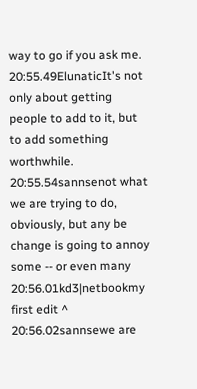way to go if you ask me.
20:55.49ElunaticIt's not only about getting people to add to it, but to add something worthwhile.
20:55.54sannsenot what we are trying to do, obviously, but any be change is going to annoy some -- or even many
20:56.01kd3|netbookmy first edit ^
20:56.02sannsewe are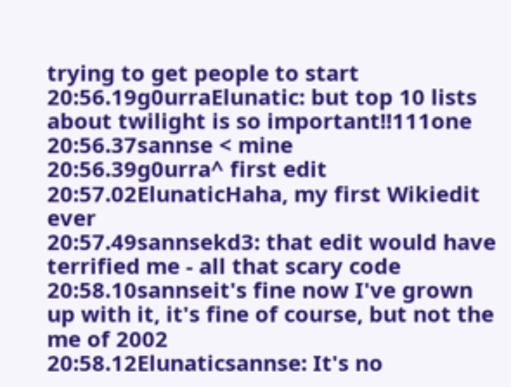trying to get people to start
20:56.19g0urraElunatic: but top 10 lists about twilight is so important!!111one
20:56.37sannse < mine
20:56.39g0urra^ first edit
20:57.02ElunaticHaha, my first Wikiedit ever
20:57.49sannsekd3: that edit would have terrified me - all that scary code
20:58.10sannseit's fine now I've grown up with it, it's fine of course, but not the me of 2002
20:58.12Elunaticsannse: It's no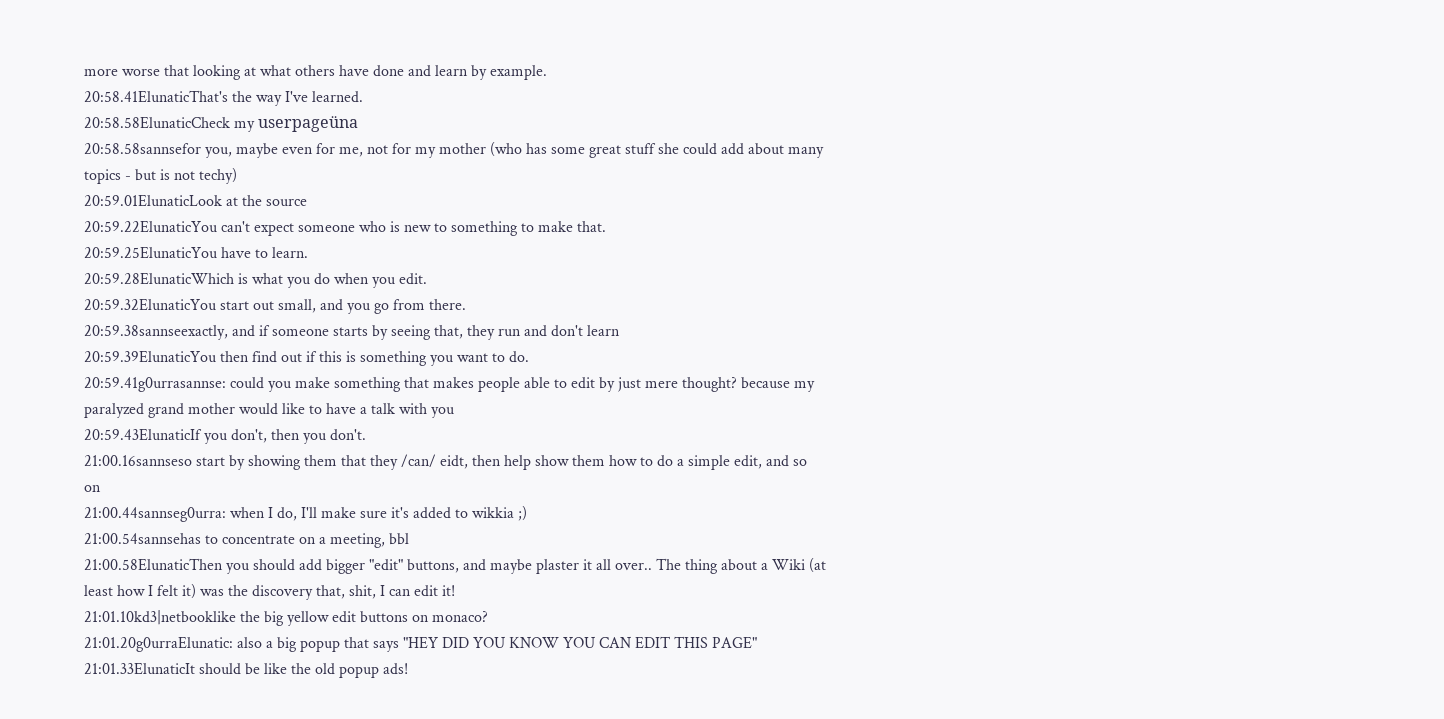more worse that looking at what others have done and learn by example.
20:58.41ElunaticThat's the way I've learned.
20:58.58ElunaticCheck my userpageüna
20:58.58sannsefor you, maybe even for me, not for my mother (who has some great stuff she could add about many topics - but is not techy)
20:59.01ElunaticLook at the source
20:59.22ElunaticYou can't expect someone who is new to something to make that.
20:59.25ElunaticYou have to learn.
20:59.28ElunaticWhich is what you do when you edit.
20:59.32ElunaticYou start out small, and you go from there.
20:59.38sannseexactly, and if someone starts by seeing that, they run and don't learn
20:59.39ElunaticYou then find out if this is something you want to do.
20:59.41g0urrasannse: could you make something that makes people able to edit by just mere thought? because my paralyzed grand mother would like to have a talk with you
20:59.43ElunaticIf you don't, then you don't.
21:00.16sannseso start by showing them that they /can/ eidt, then help show them how to do a simple edit, and so on
21:00.44sannseg0urra: when I do, I'll make sure it's added to wikkia ;)
21:00.54sannsehas to concentrate on a meeting, bbl
21:00.58ElunaticThen you should add bigger "edit" buttons, and maybe plaster it all over.. The thing about a Wiki (at least how I felt it) was the discovery that, shit, I can edit it!
21:01.10kd3|netbooklike the big yellow edit buttons on monaco?
21:01.20g0urraElunatic: also a big popup that says "HEY DID YOU KNOW YOU CAN EDIT THIS PAGE"
21:01.33ElunaticIt should be like the old popup ads!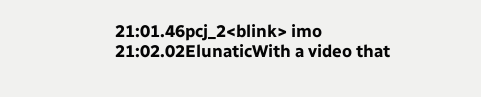21:01.46pcj_2<blink> imo
21:02.02ElunaticWith a video that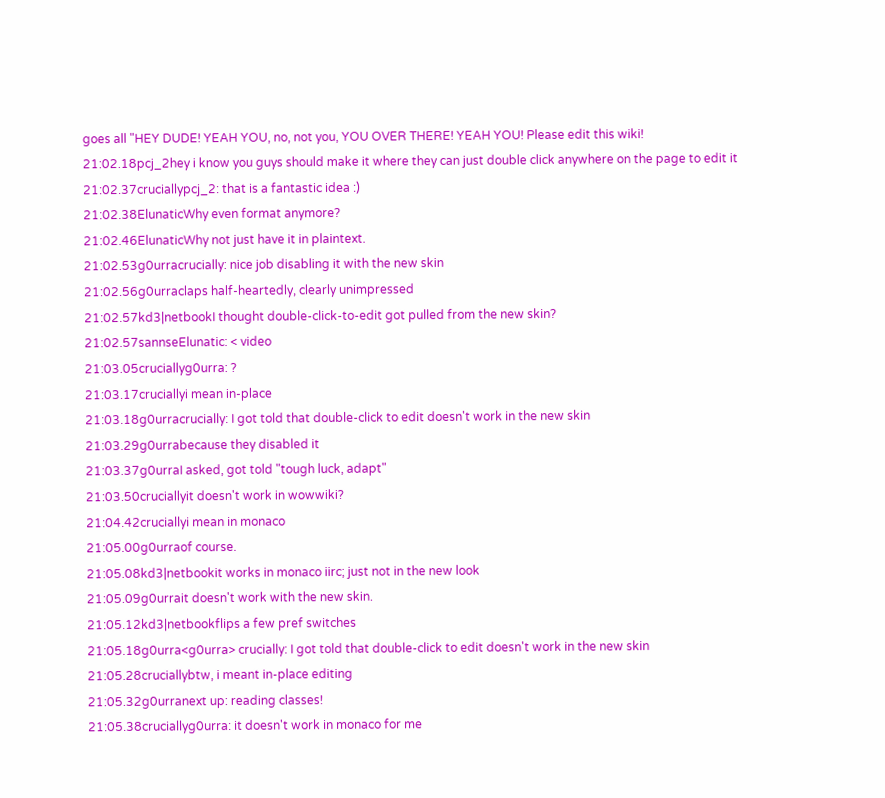goes all "HEY DUDE! YEAH YOU, no, not you, YOU OVER THERE! YEAH YOU! Please edit this wiki!
21:02.18pcj_2hey i know you guys should make it where they can just double click anywhere on the page to edit it
21:02.37cruciallypcj_2: that is a fantastic idea :)
21:02.38ElunaticWhy even format anymore?
21:02.46ElunaticWhy not just have it in plaintext.
21:02.53g0urracrucially: nice job disabling it with the new skin
21:02.56g0urraclaps half-heartedly, clearly unimpressed
21:02.57kd3|netbookI thought double-click-to-edit got pulled from the new skin?
21:02.57sannseElunatic: < video
21:03.05cruciallyg0urra: ?
21:03.17cruciallyi mean in-place
21:03.18g0urracrucially: I got told that double-click to edit doesn't work in the new skin
21:03.29g0urrabecause they disabled it
21:03.37g0urraI asked, got told "tough luck, adapt"
21:03.50cruciallyit doesn't work in wowwiki?
21:04.42cruciallyi mean in monaco
21:05.00g0urraof course.
21:05.08kd3|netbookit works in monaco iirc; just not in the new look
21:05.09g0urrait doesn't work with the new skin.
21:05.12kd3|netbookflips a few pref switches
21:05.18g0urra<g0urra> crucially: I got told that double-click to edit doesn't work in the new skin
21:05.28cruciallybtw, i meant in-place editing
21:05.32g0urranext up: reading classes!
21:05.38cruciallyg0urra: it doesn't work in monaco for me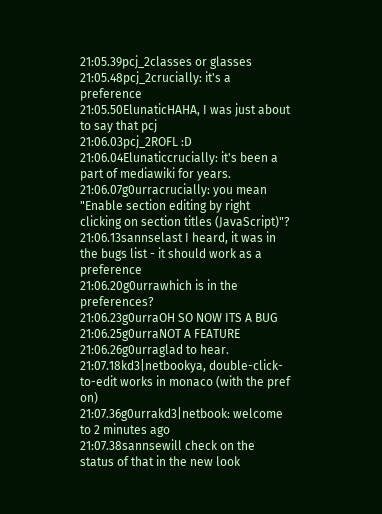21:05.39pcj_2classes or glasses
21:05.48pcj_2crucially: it's a preference
21:05.50ElunaticHAHA, I was just about to say that pcj
21:06.03pcj_2ROFL :D
21:06.04Elunaticcrucially: it's been a part of mediawiki for years.
21:06.07g0urracrucially: you mean "Enable section editing by right clicking on section titles (JavaScript)"?
21:06.13sannselast I heard, it was in the bugs list - it should work as a preference
21:06.20g0urrawhich is in the preferences?
21:06.23g0urraOH SO NOW ITS A BUG
21:06.25g0urraNOT A FEATURE
21:06.26g0urraglad to hear.
21:07.18kd3|netbookya, double-click-to-edit works in monaco (with the pref on)
21:07.36g0urrakd3|netbook: welcome to 2 minutes ago
21:07.38sannsewill check on the status of that in the new look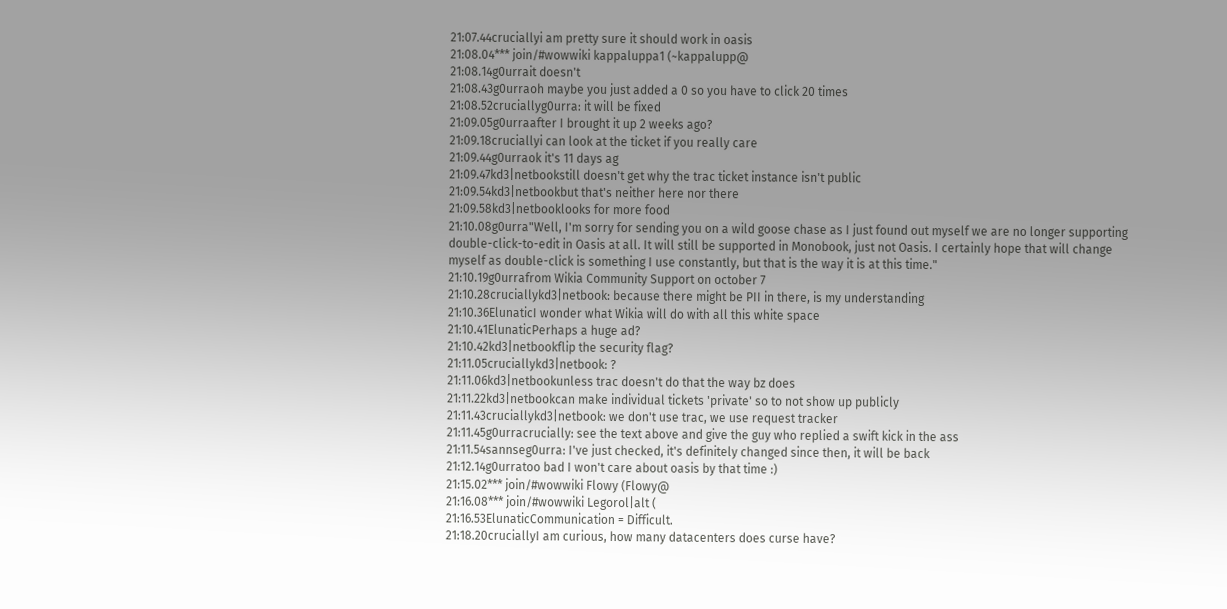21:07.44cruciallyi am pretty sure it should work in oasis
21:08.04*** join/#wowwiki kappaluppa1 (~kappalupp@
21:08.14g0urrait doesn't
21:08.43g0urraoh maybe you just added a 0 so you have to click 20 times
21:08.52cruciallyg0urra: it will be fixed
21:09.05g0urraafter I brought it up 2 weeks ago?
21:09.18cruciallyi can look at the ticket if you really care
21:09.44g0urraok it's 11 days ag
21:09.47kd3|netbookstill doesn't get why the trac ticket instance isn't public
21:09.54kd3|netbookbut that's neither here nor there
21:09.58kd3|netbooklooks for more food
21:10.08g0urra"Well, I'm sorry for sending you on a wild goose chase as I just found out myself we are no longer supporting double-click-to-edit in Oasis at all. It will still be supported in Monobook, just not Oasis. I certainly hope that will change myself as double-click is something I use constantly, but that is the way it is at this time."
21:10.19g0urrafrom Wikia Community Support on october 7
21:10.28cruciallykd3|netbook: because there might be PII in there, is my understanding
21:10.36ElunaticI wonder what Wikia will do with all this white space
21:10.41ElunaticPerhaps a huge ad?
21:10.42kd3|netbookflip the security flag?
21:11.05cruciallykd3|netbook: ?
21:11.06kd3|netbookunless trac doesn't do that the way bz does
21:11.22kd3|netbookcan make individual tickets 'private' so to not show up publicly
21:11.43cruciallykd3|netbook: we don't use trac, we use request tracker
21:11.45g0urracrucially: see the text above and give the guy who replied a swift kick in the ass
21:11.54sannseg0urra: I've just checked, it's definitely changed since then, it will be back
21:12.14g0urratoo bad I won't care about oasis by that time :)
21:15.02*** join/#wowwiki Flowy (Flowy@
21:16.08*** join/#wowwiki Legorol|alt (
21:16.53ElunaticCommunication = Difficult.
21:18.20cruciallyI am curious, how many datacenters does curse have?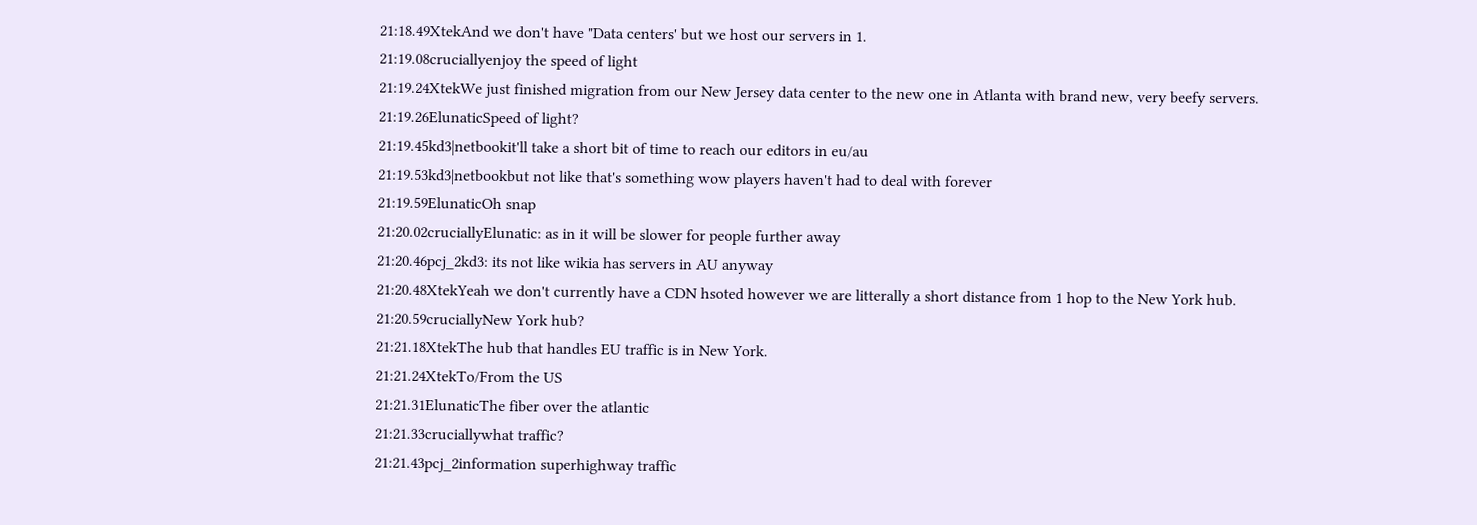21:18.49XtekAnd we don't have "Data centers' but we host our servers in 1.
21:19.08cruciallyenjoy the speed of light
21:19.24XtekWe just finished migration from our New Jersey data center to the new one in Atlanta with brand new, very beefy servers.
21:19.26ElunaticSpeed of light?
21:19.45kd3|netbookit'll take a short bit of time to reach our editors in eu/au
21:19.53kd3|netbookbut not like that's something wow players haven't had to deal with forever
21:19.59ElunaticOh snap
21:20.02cruciallyElunatic: as in it will be slower for people further away
21:20.46pcj_2kd3: its not like wikia has servers in AU anyway
21:20.48XtekYeah we don't currently have a CDN hsoted however we are litterally a short distance from 1 hop to the New York hub.
21:20.59cruciallyNew York hub?
21:21.18XtekThe hub that handles EU traffic is in New York.
21:21.24XtekTo/From the US
21:21.31ElunaticThe fiber over the atlantic
21:21.33cruciallywhat traffic?
21:21.43pcj_2information superhighway traffic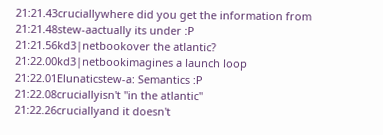21:21.43cruciallywhere did you get the information from
21:21.48stew-aactually its under :P
21:21.56kd3|netbookover the atlantic?
21:22.00kd3|netbookimagines a launch loop
21:22.01Elunaticstew-a: Semantics :P
21:22.08cruciallyisn't "in the atlantic"
21:22.26cruciallyand it doesn't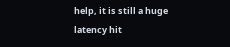help, it is still a huge latency hit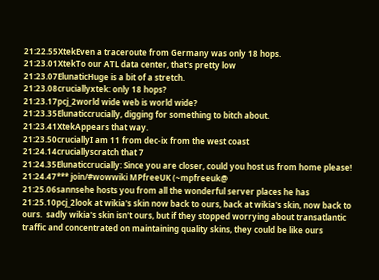21:22.55XtekEven a traceroute from Germany was only 18 hops.
21:23.01XtekTo our ATL data center, that's pretty low
21:23.07ElunaticHuge is a bit of a stretch.
21:23.08cruciallyxtek: only 18 hops?
21:23.17pcj_2world wide web is world wide?
21:23.35Elunaticcrucially, digging for something to bitch about.
21:23.41XtekAppears that way.
21:23.50cruciallyI am 11 from dec-ix from the west coast
21:24.14cruciallyscratch that 7
21:24.35Elunaticcrucially: Since you are closer, could you host us from home please!
21:24.47*** join/#wowwiki MPfreeUK (~mpfreeuk@
21:25.06sannsehe hosts you from all the wonderful server places he has
21:25.10pcj_2look at wikia's skin now back to ours, back at wikia's skin, now back to ours.  sadly wikia's skin isn't ours, but if they stopped worrying about transatlantic traffic and concentrated on maintaining quality skins, they could be like ours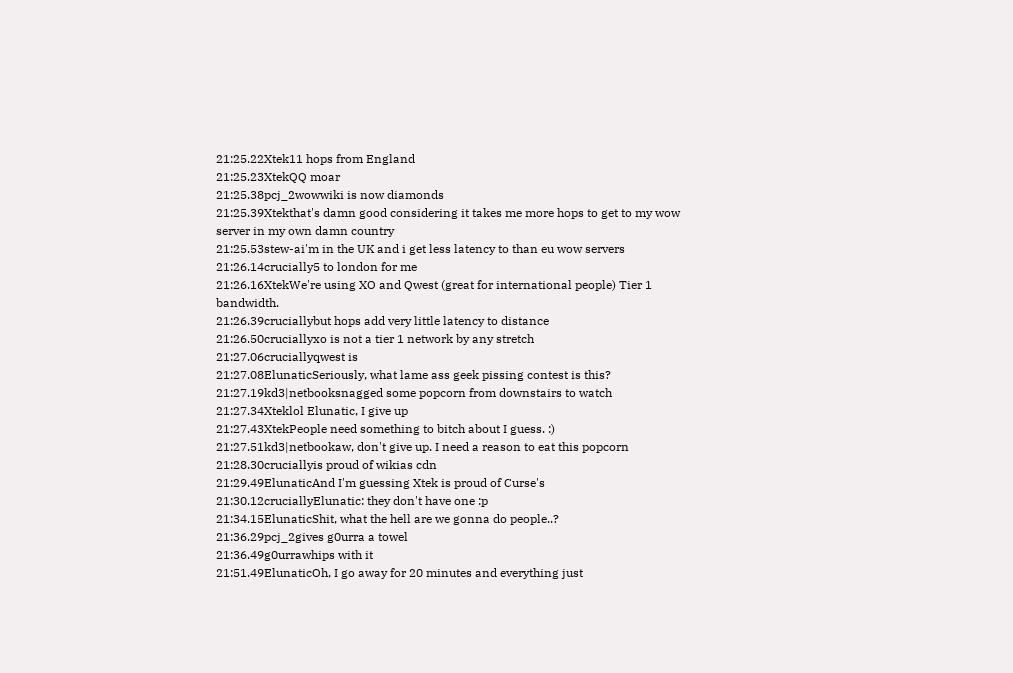21:25.22Xtek11 hops from England
21:25.23XtekQQ moar
21:25.38pcj_2wowwiki is now diamonds
21:25.39Xtekthat's damn good considering it takes me more hops to get to my wow server in my own damn country
21:25.53stew-ai'm in the UK and i get less latency to than eu wow servers
21:26.14crucially5 to london for me
21:26.16XtekWe're using XO and Qwest (great for international people) Tier 1 bandwidth.
21:26.39cruciallybut hops add very little latency to distance
21:26.50cruciallyxo is not a tier 1 network by any stretch
21:27.06cruciallyqwest is
21:27.08ElunaticSeriously, what lame ass geek pissing contest is this?
21:27.19kd3|netbooksnagged some popcorn from downstairs to watch
21:27.34Xteklol Elunatic, I give up
21:27.43XtekPeople need something to bitch about I guess. :)
21:27.51kd3|netbookaw, don't give up. I need a reason to eat this popcorn
21:28.30cruciallyis proud of wikias cdn
21:29.49ElunaticAnd I'm guessing Xtek is proud of Curse's
21:30.12cruciallyElunatic: they don't have one :p
21:34.15ElunaticShit, what the hell are we gonna do people..?
21:36.29pcj_2gives g0urra a towel
21:36.49g0urrawhips with it
21:51.49ElunaticOh, I go away for 20 minutes and everything just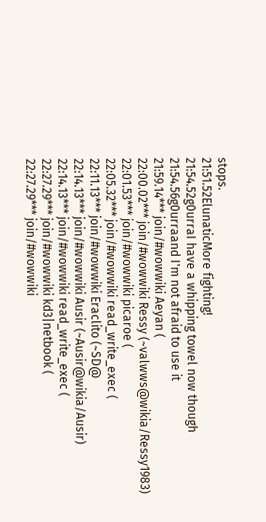stops.
21:51.52ElunaticMore fighting!
21:54.52g0urraI have a whipping towel now though
21:54.56g0urraand I'm not afraid to use it
21:59.14*** join/#wowwiki Aeyan (
22:00.02*** join/#wowwiki Ressy (~valwws@wikia/Ressy1983)
22:01.53*** join/#wowwiki picaroe (
22:05.32*** join/#wowwiki read_write_exec (
22:11.13*** join/#wowwiki Eraclito (~SD@
22:14.13*** join/#wowwiki Ausir (~Ausir@wikia/Ausir)
22:14.13*** join/#wowwiki read_write_exec (
22:27.29*** join/#wowwiki kd3|netbook (
22:27.29*** join/#wowwiki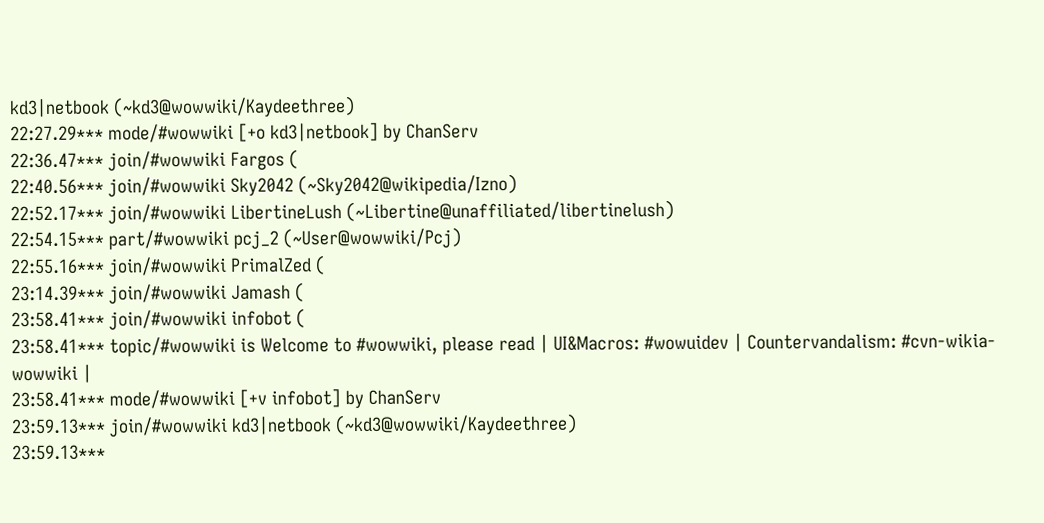kd3|netbook (~kd3@wowwiki/Kaydeethree)
22:27.29*** mode/#wowwiki [+o kd3|netbook] by ChanServ
22:36.47*** join/#wowwiki Fargos (
22:40.56*** join/#wowwiki Sky2042 (~Sky2042@wikipedia/Izno)
22:52.17*** join/#wowwiki LibertineLush (~Libertine@unaffiliated/libertinelush)
22:54.15*** part/#wowwiki pcj_2 (~User@wowwiki/Pcj)
22:55.16*** join/#wowwiki PrimalZed (
23:14.39*** join/#wowwiki Jamash (
23:58.41*** join/#wowwiki infobot (
23:58.41*** topic/#wowwiki is Welcome to #wowwiki, please read | UI&Macros: #wowuidev | Countervandalism: #cvn-wikia-wowwiki |
23:58.41*** mode/#wowwiki [+v infobot] by ChanServ
23:59.13*** join/#wowwiki kd3|netbook (~kd3@wowwiki/Kaydeethree)
23:59.13***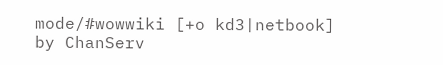mode/#wowwiki [+o kd3|netbook] by ChanServ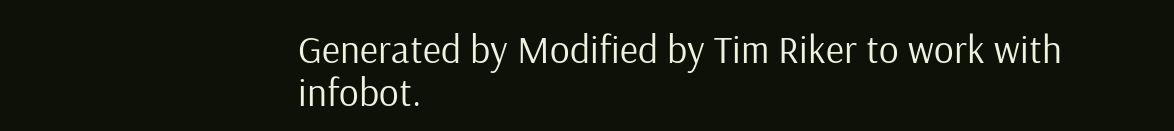Generated by Modified by Tim Riker to work with infobot.